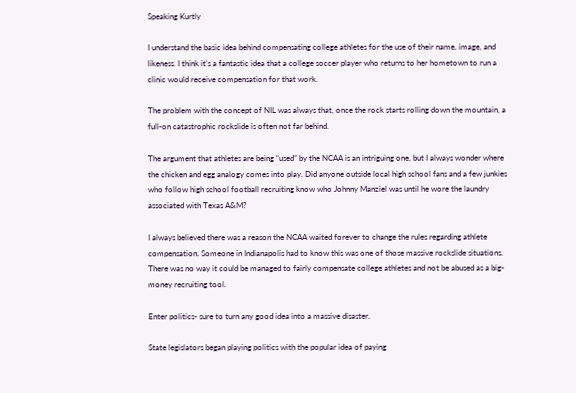Speaking Kurtly

I understand the basic idea behind compensating college athletes for the use of their name, image, and likeness. I think it’s a fantastic idea that a college soccer player who returns to her hometown to run a clinic would receive compensation for that work.

The problem with the concept of NIL was always that, once the rock starts rolling down the mountain, a full-on catastrophic rockslide is often not far behind.

The argument that athletes are being “used” by the NCAA is an intriguing one, but I always wonder where the chicken and egg analogy comes into play. Did anyone outside local high school fans and a few junkies who follow high school football recruiting know who Johnny Manziel was until he wore the laundry associated with Texas A&M?

I always believed there was a reason the NCAA waited forever to change the rules regarding athlete compensation. Someone in Indianapolis had to know this was one of those massive rockslide situations. There was no way it could be managed to fairly compensate college athletes and not be abused as a big-money recruiting tool.

Enter politics- sure to turn any good idea into a massive disaster.

State legislators began playing politics with the popular idea of paying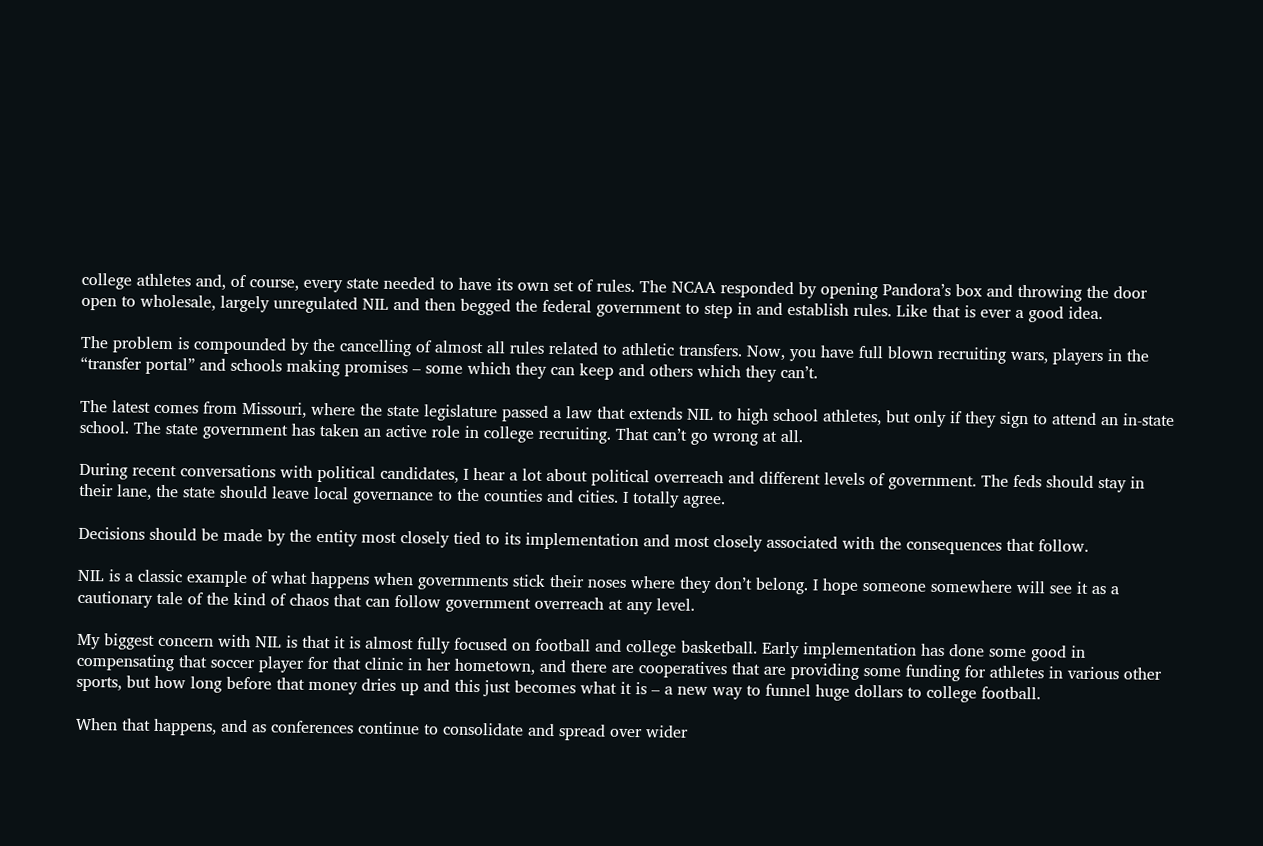college athletes and, of course, every state needed to have its own set of rules. The NCAA responded by opening Pandora’s box and throwing the door open to wholesale, largely unregulated NIL and then begged the federal government to step in and establish rules. Like that is ever a good idea.

The problem is compounded by the cancelling of almost all rules related to athletic transfers. Now, you have full blown recruiting wars, players in the “transfer portal” and schools making promises – some which they can keep and others which they can’t.

The latest comes from Missouri, where the state legislature passed a law that extends NIL to high school athletes, but only if they sign to attend an in-state school. The state government has taken an active role in college recruiting. That can’t go wrong at all.

During recent conversations with political candidates, I hear a lot about political overreach and different levels of government. The feds should stay in their lane, the state should leave local governance to the counties and cities. I totally agree.

Decisions should be made by the entity most closely tied to its implementation and most closely associated with the consequences that follow.

NIL is a classic example of what happens when governments stick their noses where they don’t belong. I hope someone somewhere will see it as a cautionary tale of the kind of chaos that can follow government overreach at any level.

My biggest concern with NIL is that it is almost fully focused on football and college basketball. Early implementation has done some good in compensating that soccer player for that clinic in her hometown, and there are cooperatives that are providing some funding for athletes in various other sports, but how long before that money dries up and this just becomes what it is – a new way to funnel huge dollars to college football.

When that happens, and as conferences continue to consolidate and spread over wider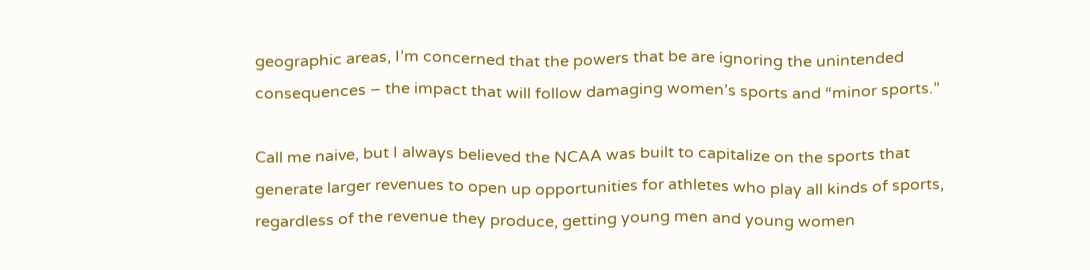geographic areas, I’m concerned that the powers that be are ignoring the unintended consequences – the impact that will follow damaging women’s sports and “minor sports.”

Call me naive, but I always believed the NCAA was built to capitalize on the sports that generate larger revenues to open up opportunities for athletes who play all kinds of sports, regardless of the revenue they produce, getting young men and young women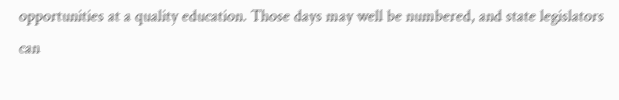opportunities at a quality education. Those days may well be numbered, and state legislators can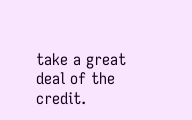take a great deal of the credit.